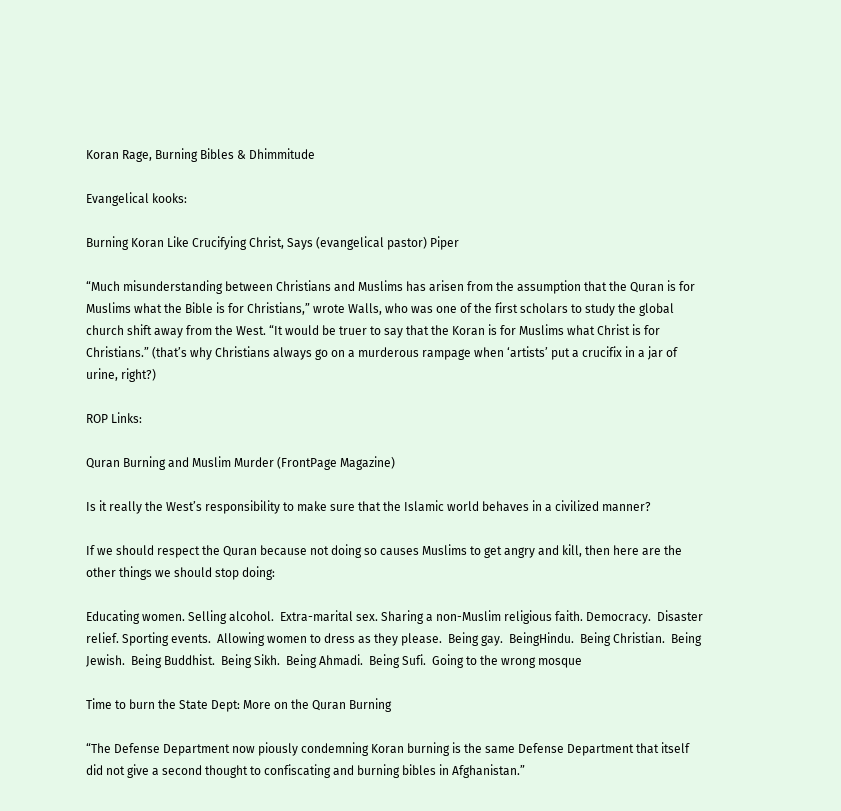Koran Rage, Burning Bibles & Dhimmitude

Evangelical kooks:

Burning Koran Like Crucifying Christ, Says (evangelical pastor) Piper

“Much misunderstanding between Christians and Muslims has arisen from the assumption that the Quran is for Muslims what the Bible is for Christians,” wrote Walls, who was one of the first scholars to study the global church shift away from the West. “It would be truer to say that the Koran is for Muslims what Christ is for Christians.” (that’s why Christians always go on a murderous rampage when ‘artists’ put a crucifix in a jar of urine, right?)

ROP Links:

Quran Burning and Muslim Murder (FrontPage Magazine)

Is it really the West’s responsibility to make sure that the Islamic world behaves in a civilized manner?

If we should respect the Quran because not doing so causes Muslims to get angry and kill, then here are the other things we should stop doing:

Educating women. Selling alcohol.  Extra-marital sex. Sharing a non-Muslim religious faith. Democracy.  Disaster relief. Sporting events.  Allowing women to dress as they please.  Being gay.  BeingHindu.  Being Christian.  Being Jewish.  Being Buddhist.  Being Sikh.  Being Ahmadi.  Being Sufi.  Going to the wrong mosque

Time to burn the State Dept: More on the Quran Burning

“The Defense Department now piously condemning Koran burning is the same Defense Department that itself did not give a second thought to confiscating and burning bibles in Afghanistan.”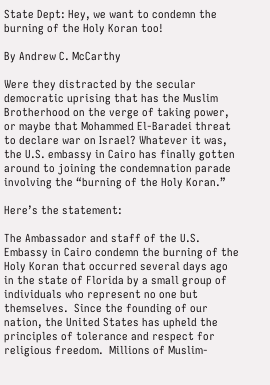State Dept: Hey, we want to condemn the burning of the Holy Koran too!

By Andrew C. McCarthy

Were they distracted by the secular democratic uprising that has the Muslim Brotherhood on the verge of taking power, or maybe that Mohammed El-Baradei threat to declare war on Israel? Whatever it was, the U.S. embassy in Cairo has finally gotten around to joining the condemnation parade involving the “burning of the Holy Koran.”

Here’s the statement:

The Ambassador and staff of the U.S. Embassy in Cairo condemn the burning of the Holy Koran that occurred several days ago in the state of Florida by a small group of individuals who represent no one but themselves.  Since the founding of our nation, the United States has upheld the principles of tolerance and respect for religious freedom.  Millions of Muslim-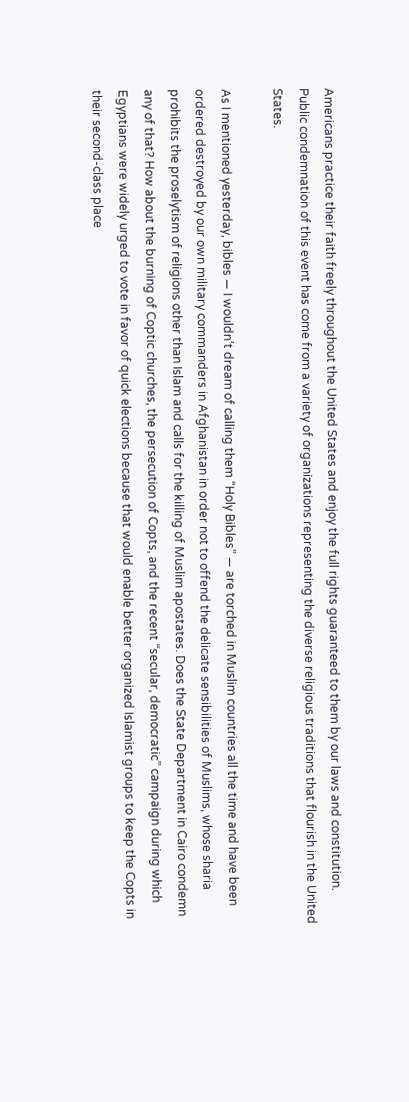Americans practice their faith freely throughout the United States and enjoy the full rights guaranteed to them by our laws and constitution.  Public condemnation of this event has come from a variety of organizations representing the diverse religious traditions that flourish in the United States.

As I mentioned yesterday, bibles — I wouldn’t dream of calling them “Holy Bibles” — are torched in Muslim countries all the time and have been ordered destroyed by our own military commanders in Afghanistan in order not to offend the delicate sensibilities of Muslims, whose sharia prohibits the proselytism of religions other than Islam and calls for the killing of Muslim apostates. Does the State Department in Cairo condemn any of that? How about the burning of Coptic churches, the persecution of Copts, and the recent “secular, democratic” campaign during which Egyptians were widely urged to vote in favor of quick elections because that would enable better organized Islamist groups to keep the Copts in their second-class place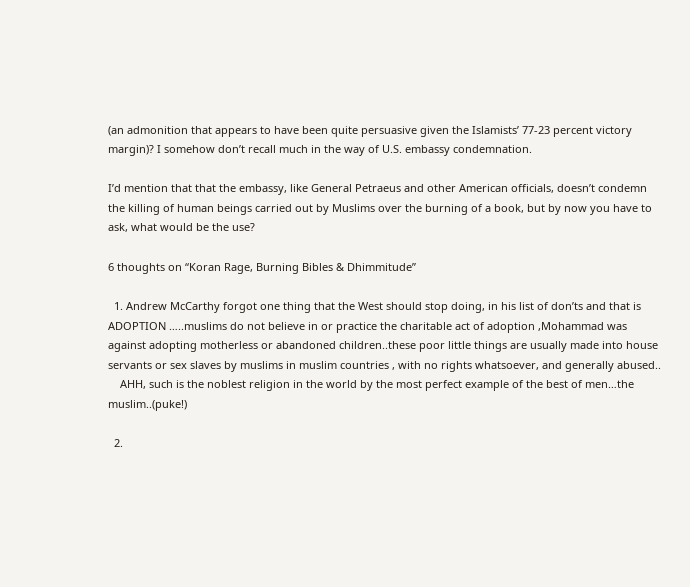(an admonition that appears to have been quite persuasive given the Islamists’ 77-23 percent victory margin)? I somehow don’t recall much in the way of U.S. embassy condemnation.

I’d mention that that the embassy, like General Petraeus and other American officials, doesn’t condemn the killing of human beings carried out by Muslims over the burning of a book, but by now you have to ask, what would be the use?

6 thoughts on “Koran Rage, Burning Bibles & Dhimmitude”

  1. Andrew McCarthy forgot one thing that the West should stop doing, in his list of don’ts and that is ADOPTION …..muslims do not believe in or practice the charitable act of adoption ,Mohammad was against adopting motherless or abandoned children..these poor little things are usually made into house servants or sex slaves by muslims in muslim countries , with no rights whatsoever, and generally abused..
    AHH, such is the noblest religion in the world by the most perfect example of the best of men…the muslim..(puke!)

  2.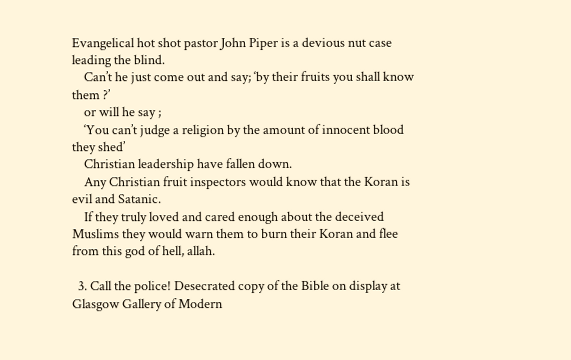Evangelical hot shot pastor John Piper is a devious nut case leading the blind.
    Can’t he just come out and say; ‘by their fruits you shall know them ?’
    or will he say ;
    ‘You can’t judge a religion by the amount of innocent blood they shed’
    Christian leadership have fallen down.
    Any Christian fruit inspectors would know that the Koran is evil and Satanic.
    If they truly loved and cared enough about the deceived Muslims they would warn them to burn their Koran and flee from this god of hell, allah.

  3. Call the police! Desecrated copy of the Bible on display at Glasgow Gallery of Modern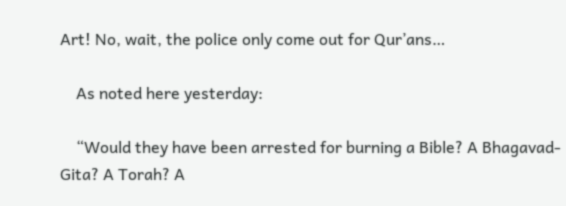Art! No, wait, the police only come out for Qur’ans…

    As noted here yesterday:

    “Would they have been arrested for burning a Bible? A Bhagavad-Gita? A Torah? A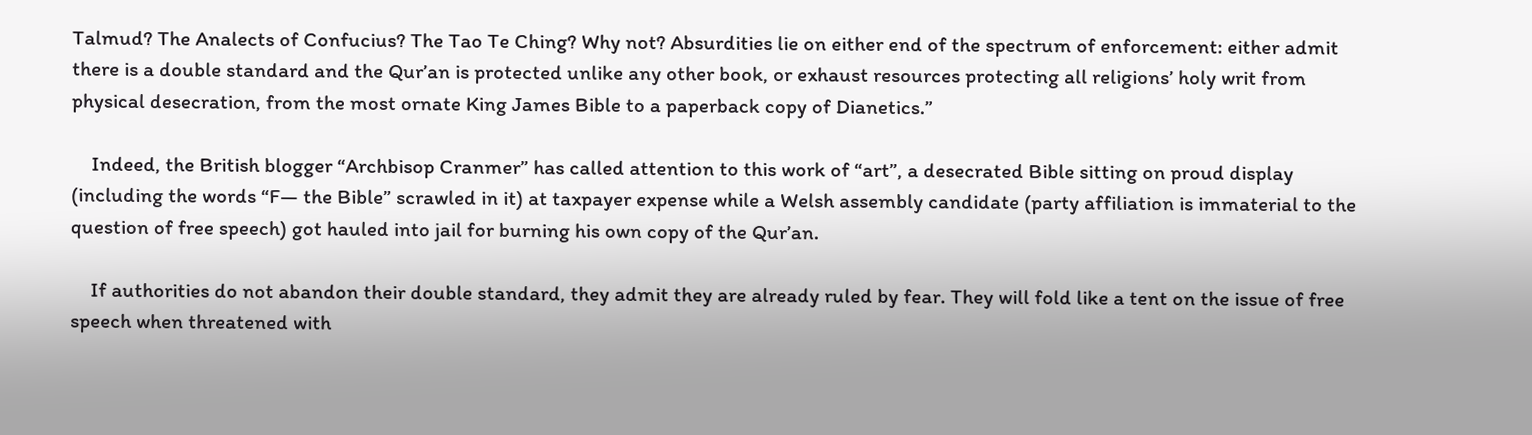Talmud? The Analects of Confucius? The Tao Te Ching? Why not? Absurdities lie on either end of the spectrum of enforcement: either admit there is a double standard and the Qur’an is protected unlike any other book, or exhaust resources protecting all religions’ holy writ from physical desecration, from the most ornate King James Bible to a paperback copy of Dianetics.”

    Indeed, the British blogger “Archbisop Cranmer” has called attention to this work of “art”, a desecrated Bible sitting on proud display (including the words “F— the Bible” scrawled in it) at taxpayer expense while a Welsh assembly candidate (party affiliation is immaterial to the question of free speech) got hauled into jail for burning his own copy of the Qur’an.

    If authorities do not abandon their double standard, they admit they are already ruled by fear. They will fold like a tent on the issue of free speech when threatened with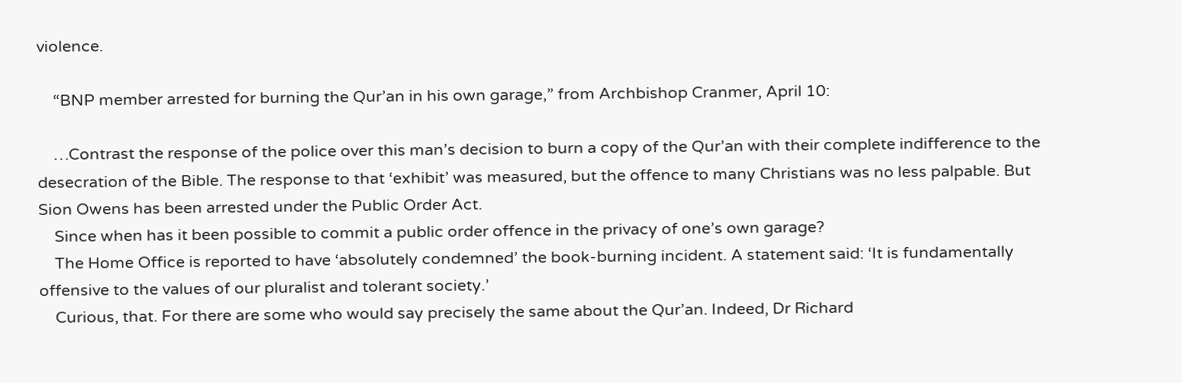violence.

    “BNP member arrested for burning the Qur’an in his own garage,” from Archbishop Cranmer, April 10:

    …Contrast the response of the police over this man’s decision to burn a copy of the Qur’an with their complete indifference to the desecration of the Bible. The response to that ‘exhibit’ was measured, but the offence to many Christians was no less palpable. But Sion Owens has been arrested under the Public Order Act.
    Since when has it been possible to commit a public order offence in the privacy of one’s own garage?
    The Home Office is reported to have ‘absolutely condemned’ the book-burning incident. A statement said: ‘It is fundamentally offensive to the values of our pluralist and tolerant society.’
    Curious, that. For there are some who would say precisely the same about the Qur’an. Indeed, Dr Richard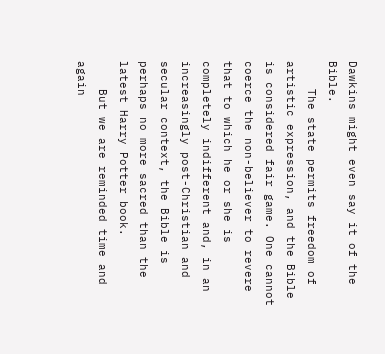Dawkins might even say it of the Bible.
    The state permits freedom of artistic expression, and the Bible is considered fair game. One cannot coerce the non-believer to revere that to which he or she is completely indifferent and, in an increasingly post-Christian and secular context, the Bible is perhaps no more sacred than the latest Harry Potter book.
    But we are reminded time and again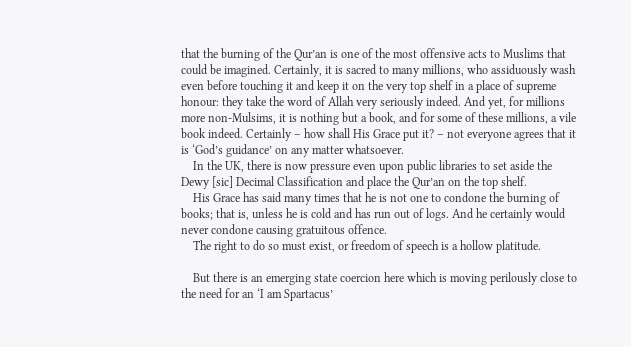that the burning of the Qur’an is one of the most offensive acts to Muslims that could be imagined. Certainly, it is sacred to many millions, who assiduously wash even before touching it and keep it on the very top shelf in a place of supreme honour: they take the word of Allah very seriously indeed. And yet, for millions more non-Mulsims, it is nothing but a book, and for some of these millions, a vile book indeed. Certainly – how shall His Grace put it? – not everyone agrees that it is ‘God’s guidance’ on any matter whatsoever.
    In the UK, there is now pressure even upon public libraries to set aside the Dewy [sic] Decimal Classification and place the Qur’an on the top shelf.
    His Grace has said many times that he is not one to condone the burning of books; that is, unless he is cold and has run out of logs. And he certainly would never condone causing gratuitous offence.
    The right to do so must exist, or freedom of speech is a hollow platitude.

    But there is an emerging state coercion here which is moving perilously close to the need for an ‘I am Spartacus’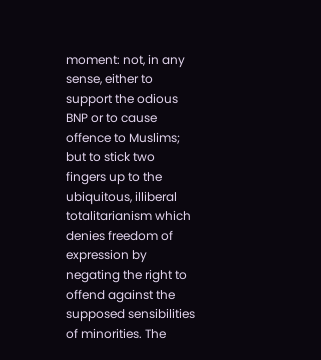moment: not, in any sense, either to support the odious BNP or to cause offence to Muslims; but to stick two fingers up to the ubiquitous, illiberal totalitarianism which denies freedom of expression by negating the right to offend against the supposed sensibilities of minorities. The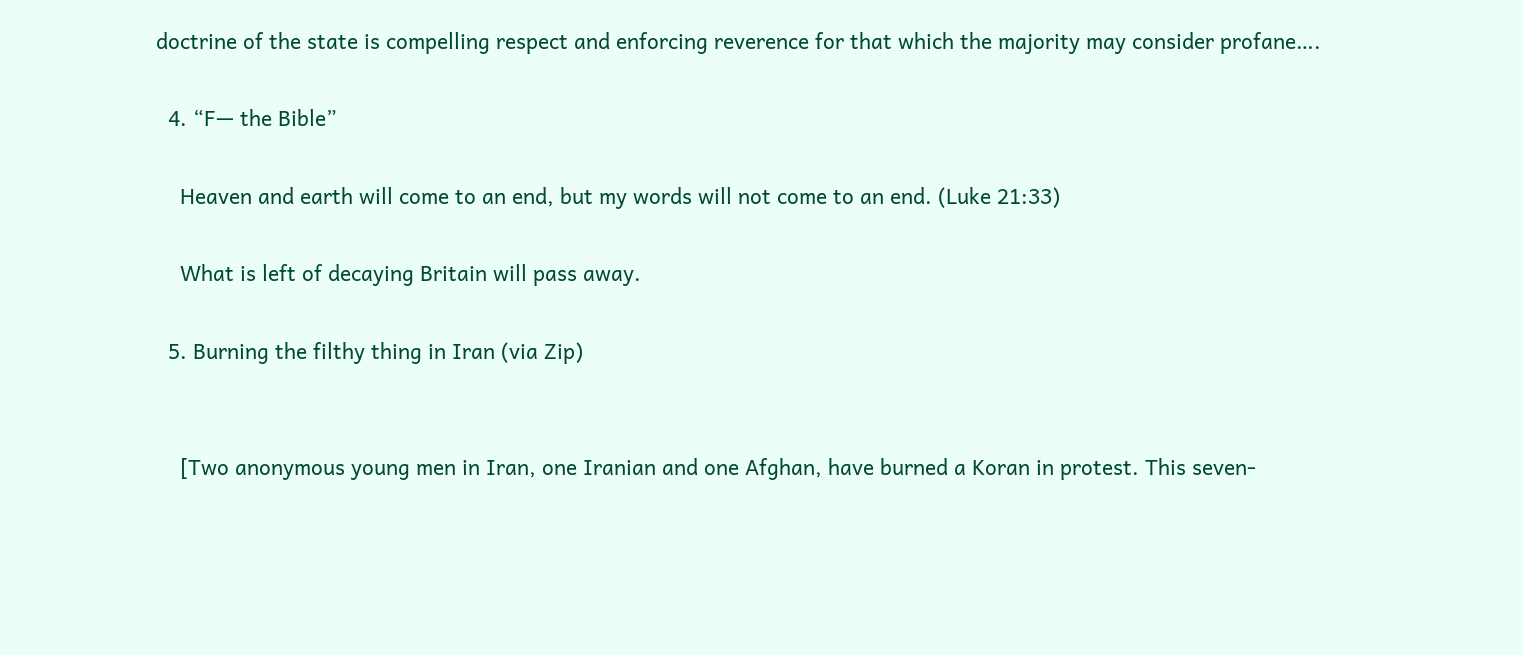doctrine of the state is compelling respect and enforcing reverence for that which the majority may consider profane….

  4. “F— the Bible”

    Heaven and earth will come to an end, but my words will not come to an end. (Luke 21:33)

    What is left of decaying Britain will pass away.

  5. Burning the filthy thing in Iran (via Zip)


    [Two anonymous young men in Iran, one Iranian and one Afghan, have burned a Koran in protest. This seven-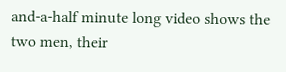and-a-half minute long video shows the two men, their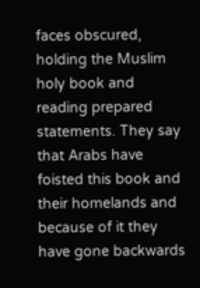faces obscured, holding the Muslim holy book and reading prepared statements. They say that Arabs have foisted this book and their homelands and because of it they have gone backwards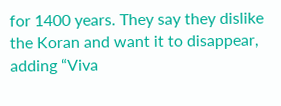for 1400 years. They say they dislike the Koran and want it to disappear, adding “Viva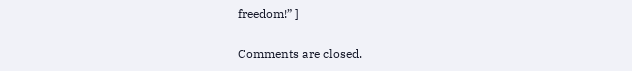freedom!” ]

Comments are closed.